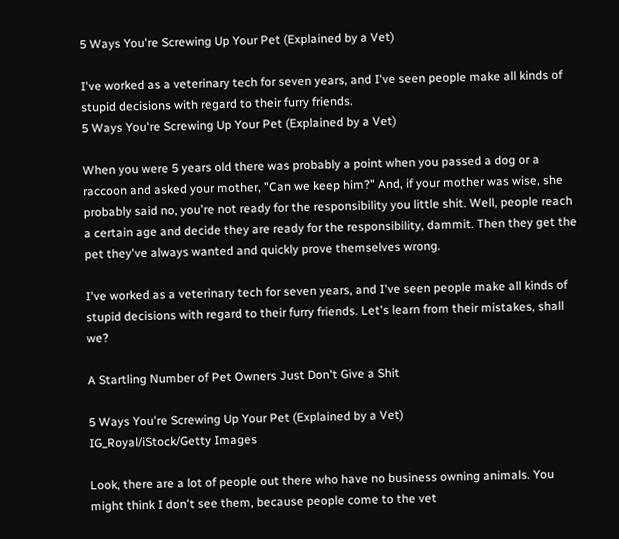5 Ways You're Screwing Up Your Pet (Explained by a Vet)

I've worked as a veterinary tech for seven years, and I've seen people make all kinds of stupid decisions with regard to their furry friends.
5 Ways You're Screwing Up Your Pet (Explained by a Vet)

When you were 5 years old there was probably a point when you passed a dog or a raccoon and asked your mother, "Can we keep him?" And, if your mother was wise, she probably said no, you're not ready for the responsibility you little shit. Well, people reach a certain age and decide they are ready for the responsibility, dammit. Then they get the pet they've always wanted and quickly prove themselves wrong.

I've worked as a veterinary tech for seven years, and I've seen people make all kinds of stupid decisions with regard to their furry friends. Let's learn from their mistakes, shall we?

A Startling Number of Pet Owners Just Don't Give a Shit

5 Ways You're Screwing Up Your Pet (Explained by a Vet)
IG_Royal/iStock/Getty Images

Look, there are a lot of people out there who have no business owning animals. You might think I don't see them, because people come to the vet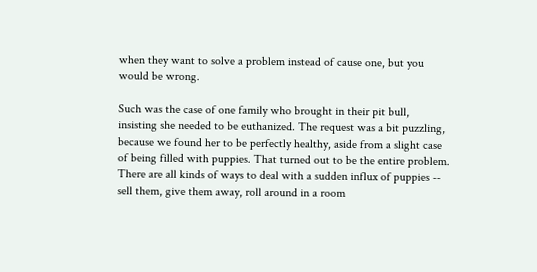when they want to solve a problem instead of cause one, but you would be wrong.

Such was the case of one family who brought in their pit bull, insisting she needed to be euthanized. The request was a bit puzzling, because we found her to be perfectly healthy, aside from a slight case of being filled with puppies. That turned out to be the entire problem. There are all kinds of ways to deal with a sudden influx of puppies -- sell them, give them away, roll around in a room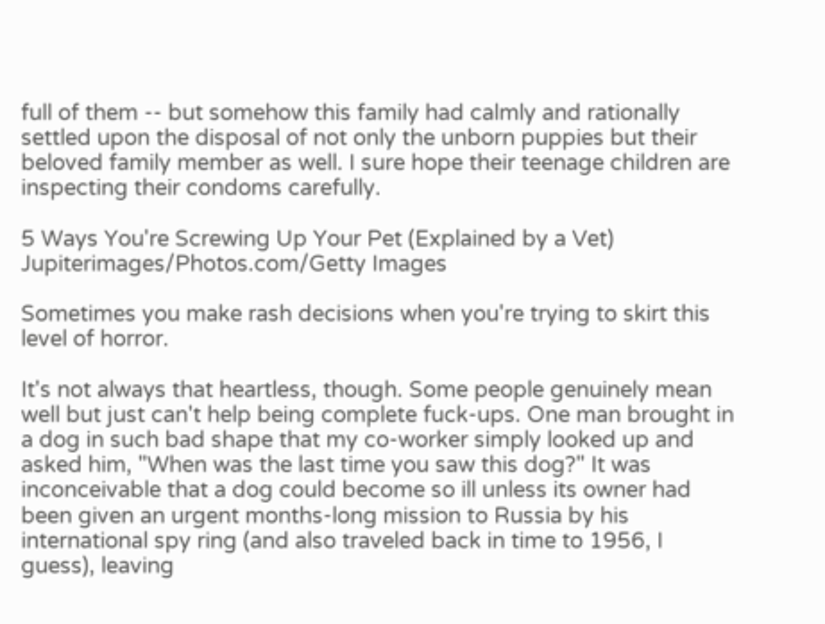full of them -- but somehow this family had calmly and rationally settled upon the disposal of not only the unborn puppies but their beloved family member as well. I sure hope their teenage children are inspecting their condoms carefully.

5 Ways You're Screwing Up Your Pet (Explained by a Vet)
Jupiterimages/Photos.com/Getty Images

Sometimes you make rash decisions when you're trying to skirt this level of horror.

It's not always that heartless, though. Some people genuinely mean well but just can't help being complete fuck-ups. One man brought in a dog in such bad shape that my co-worker simply looked up and asked him, "When was the last time you saw this dog?" It was inconceivable that a dog could become so ill unless its owner had been given an urgent months-long mission to Russia by his international spy ring (and also traveled back in time to 1956, I guess), leaving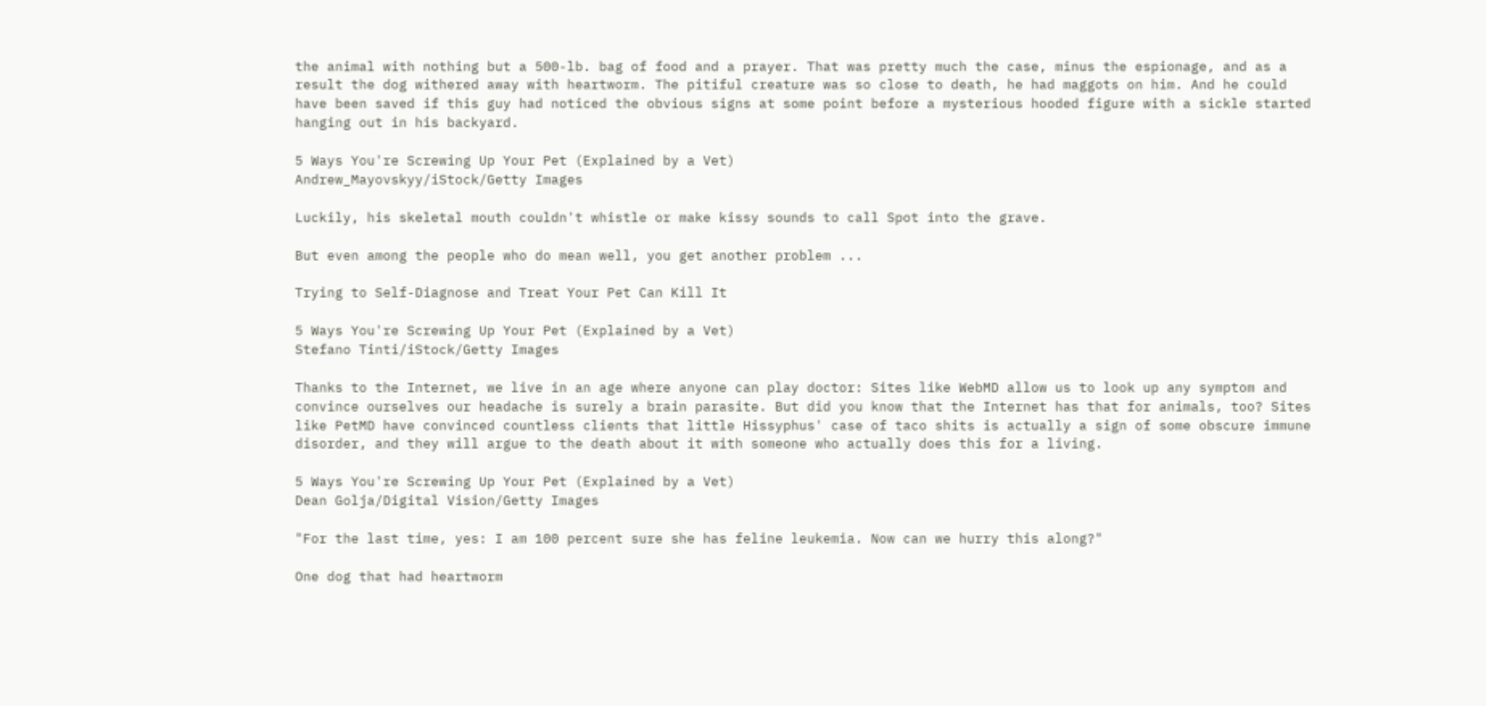the animal with nothing but a 500-lb. bag of food and a prayer. That was pretty much the case, minus the espionage, and as a result the dog withered away with heartworm. The pitiful creature was so close to death, he had maggots on him. And he could have been saved if this guy had noticed the obvious signs at some point before a mysterious hooded figure with a sickle started hanging out in his backyard.

5 Ways You're Screwing Up Your Pet (Explained by a Vet)
Andrew_Mayovskyy/iStock/Getty Images

Luckily, his skeletal mouth couldn't whistle or make kissy sounds to call Spot into the grave.

But even among the people who do mean well, you get another problem ...

Trying to Self-Diagnose and Treat Your Pet Can Kill It

5 Ways You're Screwing Up Your Pet (Explained by a Vet)
Stefano Tinti/iStock/Getty Images

Thanks to the Internet, we live in an age where anyone can play doctor: Sites like WebMD allow us to look up any symptom and convince ourselves our headache is surely a brain parasite. But did you know that the Internet has that for animals, too? Sites like PetMD have convinced countless clients that little Hissyphus' case of taco shits is actually a sign of some obscure immune disorder, and they will argue to the death about it with someone who actually does this for a living.

5 Ways You're Screwing Up Your Pet (Explained by a Vet)
Dean Golja/Digital Vision/Getty Images

"For the last time, yes: I am 100 percent sure she has feline leukemia. Now can we hurry this along?"

One dog that had heartworm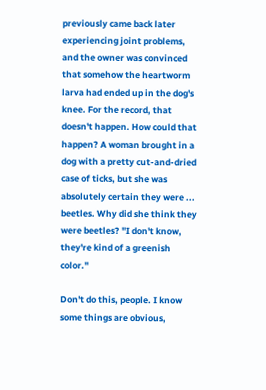previously came back later experiencing joint problems, and the owner was convinced that somehow the heartworm larva had ended up in the dog's knee. For the record, that doesn't happen. How could that happen? A woman brought in a dog with a pretty cut-and-dried case of ticks, but she was absolutely certain they were ... beetles. Why did she think they were beetles? "I don't know, they're kind of a greenish color."

Don't do this, people. I know some things are obvious,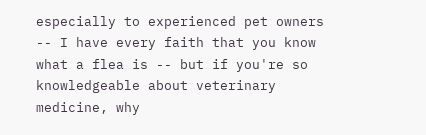especially to experienced pet owners -- I have every faith that you know what a flea is -- but if you're so knowledgeable about veterinary medicine, why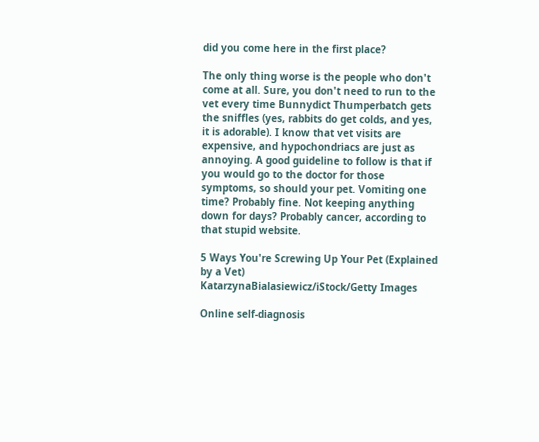did you come here in the first place?

The only thing worse is the people who don't come at all. Sure, you don't need to run to the vet every time Bunnydict Thumperbatch gets the sniffles (yes, rabbits do get colds, and yes, it is adorable). I know that vet visits are expensive, and hypochondriacs are just as annoying. A good guideline to follow is that if you would go to the doctor for those symptoms, so should your pet. Vomiting one time? Probably fine. Not keeping anything down for days? Probably cancer, according to that stupid website.

5 Ways You're Screwing Up Your Pet (Explained by a Vet)
KatarzynaBialasiewicz/iStock/Getty Images

Online self-diagnosis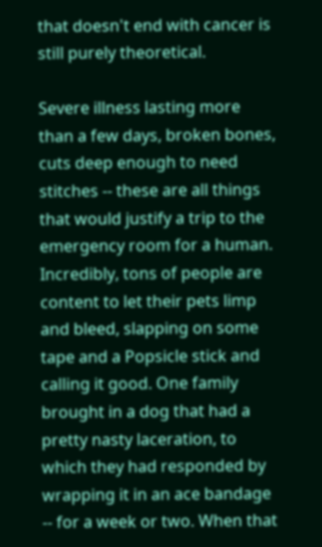that doesn't end with cancer is still purely theoretical.

Severe illness lasting more than a few days, broken bones, cuts deep enough to need stitches -- these are all things that would justify a trip to the emergency room for a human. Incredibly, tons of people are content to let their pets limp and bleed, slapping on some tape and a Popsicle stick and calling it good. One family brought in a dog that had a pretty nasty laceration, to which they had responded by wrapping it in an ace bandage -- for a week or two. When that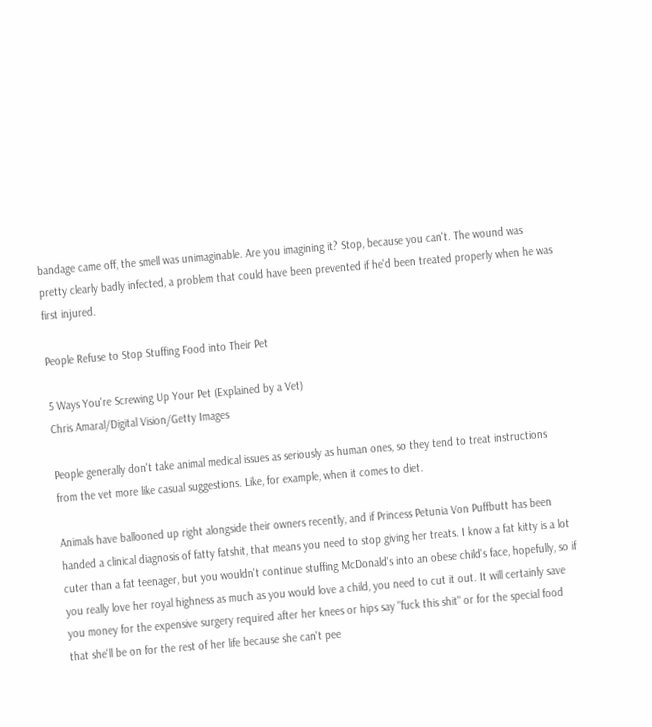bandage came off, the smell was unimaginable. Are you imagining it? Stop, because you can't. The wound was pretty clearly badly infected, a problem that could have been prevented if he'd been treated properly when he was first injured.

People Refuse to Stop Stuffing Food into Their Pet

5 Ways You're Screwing Up Your Pet (Explained by a Vet)
Chris Amaral/Digital Vision/Getty Images

People generally don't take animal medical issues as seriously as human ones, so they tend to treat instructions from the vet more like casual suggestions. Like, for example, when it comes to diet.

Animals have ballooned up right alongside their owners recently, and if Princess Petunia Von Puffbutt has been handed a clinical diagnosis of fatty fatshit, that means you need to stop giving her treats. I know a fat kitty is a lot cuter than a fat teenager, but you wouldn't continue stuffing McDonald's into an obese child's face, hopefully, so if you really love her royal highness as much as you would love a child, you need to cut it out. It will certainly save you money for the expensive surgery required after her knees or hips say "fuck this shit" or for the special food that she'll be on for the rest of her life because she can't pee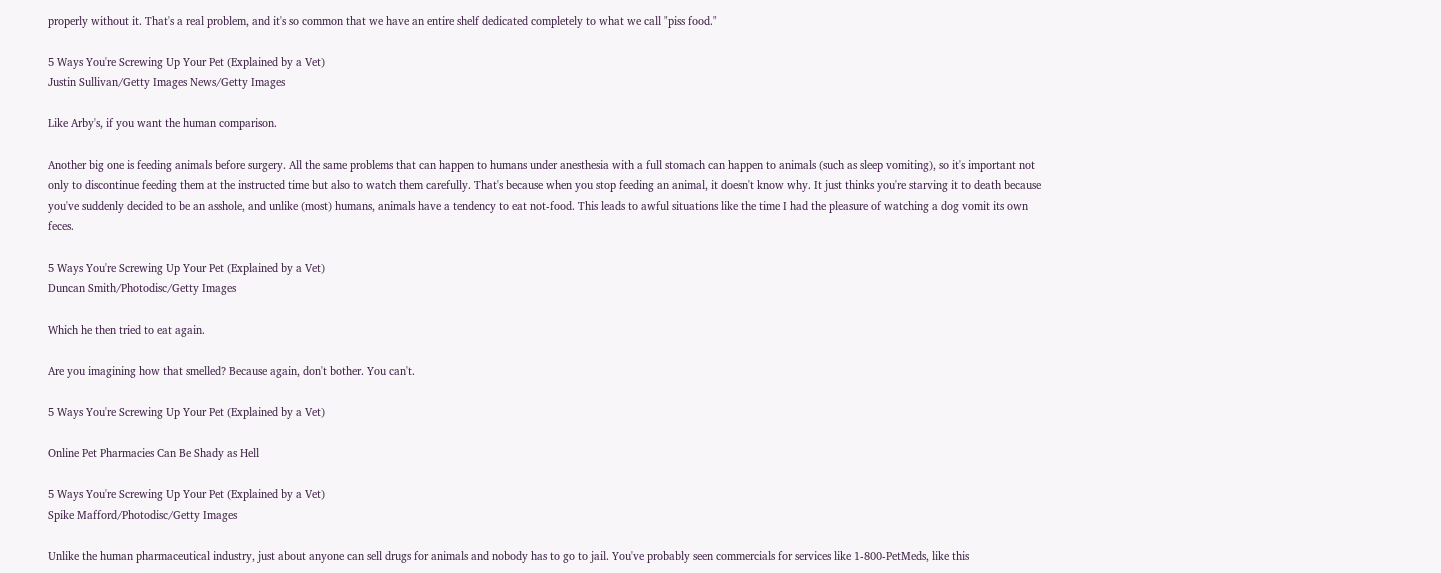properly without it. That's a real problem, and it's so common that we have an entire shelf dedicated completely to what we call "piss food."

5 Ways You're Screwing Up Your Pet (Explained by a Vet)
Justin Sullivan/Getty Images News/Getty Images

Like Arby's, if you want the human comparison.

Another big one is feeding animals before surgery. All the same problems that can happen to humans under anesthesia with a full stomach can happen to animals (such as sleep vomiting), so it's important not only to discontinue feeding them at the instructed time but also to watch them carefully. That's because when you stop feeding an animal, it doesn't know why. It just thinks you're starving it to death because you've suddenly decided to be an asshole, and unlike (most) humans, animals have a tendency to eat not-food. This leads to awful situations like the time I had the pleasure of watching a dog vomit its own feces.

5 Ways You're Screwing Up Your Pet (Explained by a Vet)
Duncan Smith/Photodisc/Getty Images

Which he then tried to eat again.

Are you imagining how that smelled? Because again, don't bother. You can't.

5 Ways You're Screwing Up Your Pet (Explained by a Vet)

Online Pet Pharmacies Can Be Shady as Hell

5 Ways You're Screwing Up Your Pet (Explained by a Vet)
Spike Mafford/Photodisc/Getty Images

Unlike the human pharmaceutical industry, just about anyone can sell drugs for animals and nobody has to go to jail. You've probably seen commercials for services like 1-800-PetMeds, like this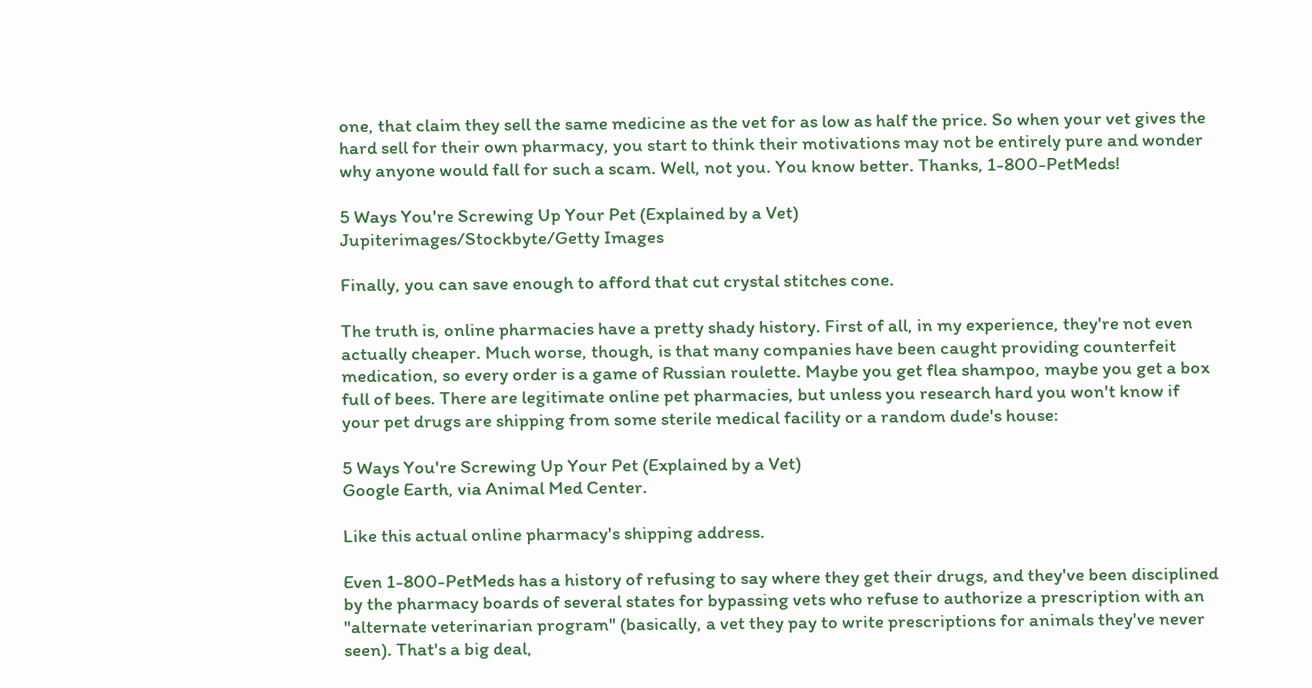one, that claim they sell the same medicine as the vet for as low as half the price. So when your vet gives the hard sell for their own pharmacy, you start to think their motivations may not be entirely pure and wonder why anyone would fall for such a scam. Well, not you. You know better. Thanks, 1-800-PetMeds!

5 Ways You're Screwing Up Your Pet (Explained by a Vet)
Jupiterimages/Stockbyte/Getty Images

Finally, you can save enough to afford that cut crystal stitches cone.

The truth is, online pharmacies have a pretty shady history. First of all, in my experience, they're not even actually cheaper. Much worse, though, is that many companies have been caught providing counterfeit medication, so every order is a game of Russian roulette. Maybe you get flea shampoo, maybe you get a box full of bees. There are legitimate online pet pharmacies, but unless you research hard you won't know if your pet drugs are shipping from some sterile medical facility or a random dude's house:

5 Ways You're Screwing Up Your Pet (Explained by a Vet)
Google Earth, via Animal Med Center.

Like this actual online pharmacy's shipping address.

Even 1-800-PetMeds has a history of refusing to say where they get their drugs, and they've been disciplined by the pharmacy boards of several states for bypassing vets who refuse to authorize a prescription with an "alternate veterinarian program" (basically, a vet they pay to write prescriptions for animals they've never seen). That's a big deal,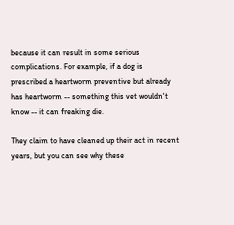because it can result in some serious complications. For example, if a dog is prescribed a heartworm preventive but already has heartworm -- something this vet wouldn't know -- it can freaking die.

They claim to have cleaned up their act in recent years, but you can see why these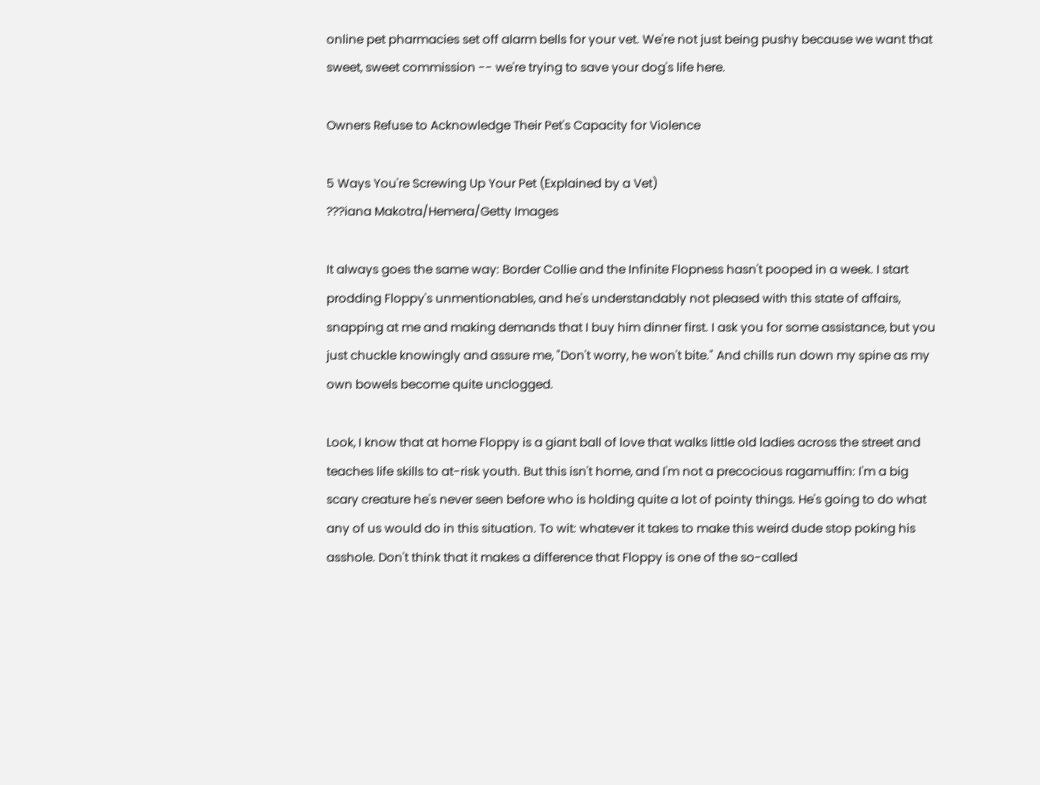online pet pharmacies set off alarm bells for your vet. We're not just being pushy because we want that sweet, sweet commission -- we're trying to save your dog's life here.

Owners Refuse to Acknowledge Their Pet's Capacity for Violence

5 Ways You're Screwing Up Your Pet (Explained by a Vet)
???iana Makotra/Hemera/Getty Images

It always goes the same way: Border Collie and the Infinite Flopness hasn't pooped in a week. I start prodding Floppy's unmentionables, and he's understandably not pleased with this state of affairs, snapping at me and making demands that I buy him dinner first. I ask you for some assistance, but you just chuckle knowingly and assure me, "Don't worry, he won't bite." And chills run down my spine as my own bowels become quite unclogged.

Look, I know that at home Floppy is a giant ball of love that walks little old ladies across the street and teaches life skills to at-risk youth. But this isn't home, and I'm not a precocious ragamuffin: I'm a big scary creature he's never seen before who is holding quite a lot of pointy things. He's going to do what any of us would do in this situation. To wit: whatever it takes to make this weird dude stop poking his asshole. Don't think that it makes a difference that Floppy is one of the so-called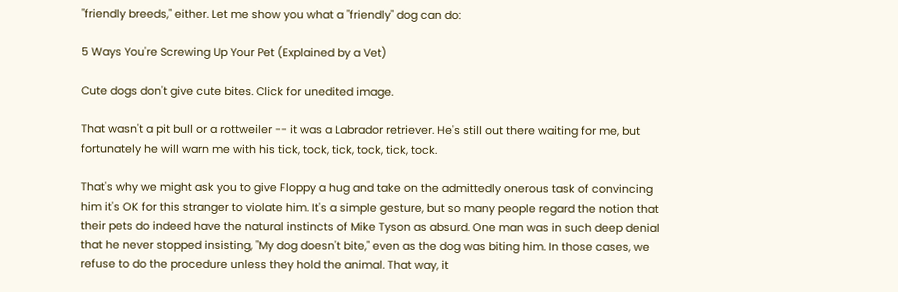"friendly breeds," either. Let me show you what a "friendly" dog can do:

5 Ways You're Screwing Up Your Pet (Explained by a Vet)

Cute dogs don't give cute bites. Click for unedited image.

That wasn't a pit bull or a rottweiler -- it was a Labrador retriever. He's still out there waiting for me, but fortunately he will warn me with his tick, tock, tick, tock, tick, tock.

That's why we might ask you to give Floppy a hug and take on the admittedly onerous task of convincing him it's OK for this stranger to violate him. It's a simple gesture, but so many people regard the notion that their pets do indeed have the natural instincts of Mike Tyson as absurd. One man was in such deep denial that he never stopped insisting, "My dog doesn't bite," even as the dog was biting him. In those cases, we refuse to do the procedure unless they hold the animal. That way, it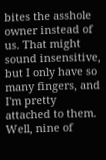bites the asshole owner instead of us. That might sound insensitive, but I only have so many fingers, and I'm pretty attached to them. Well, nine of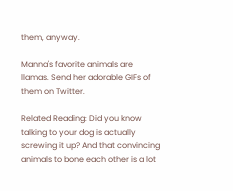them, anyway.

Manna's favorite animals are llamas. Send her adorable GIFs of them on Twitter.

Related Reading: Did you know talking to your dog is actually screwing it up? And that convincing animals to bone each other is a lot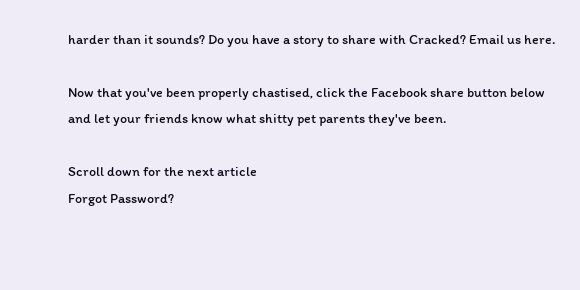harder than it sounds? Do you have a story to share with Cracked? Email us here.

Now that you've been properly chastised, click the Facebook share button below and let your friends know what shitty pet parents they've been.

Scroll down for the next article
Forgot Password?